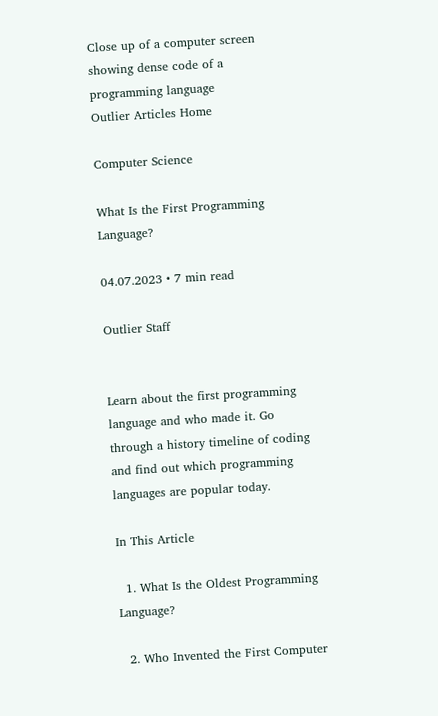Close up of a computer screen showing dense code of a programming language
Outlier Articles Home

Computer Science

What Is the First Programming Language?

04.07.2023 • 7 min read

Outlier Staff


Learn about the first programming language and who made it. Go through a history timeline of coding and find out which programming languages are popular today.

In This Article

  1. What Is the Oldest Programming Language?

  2. Who Invented the First Computer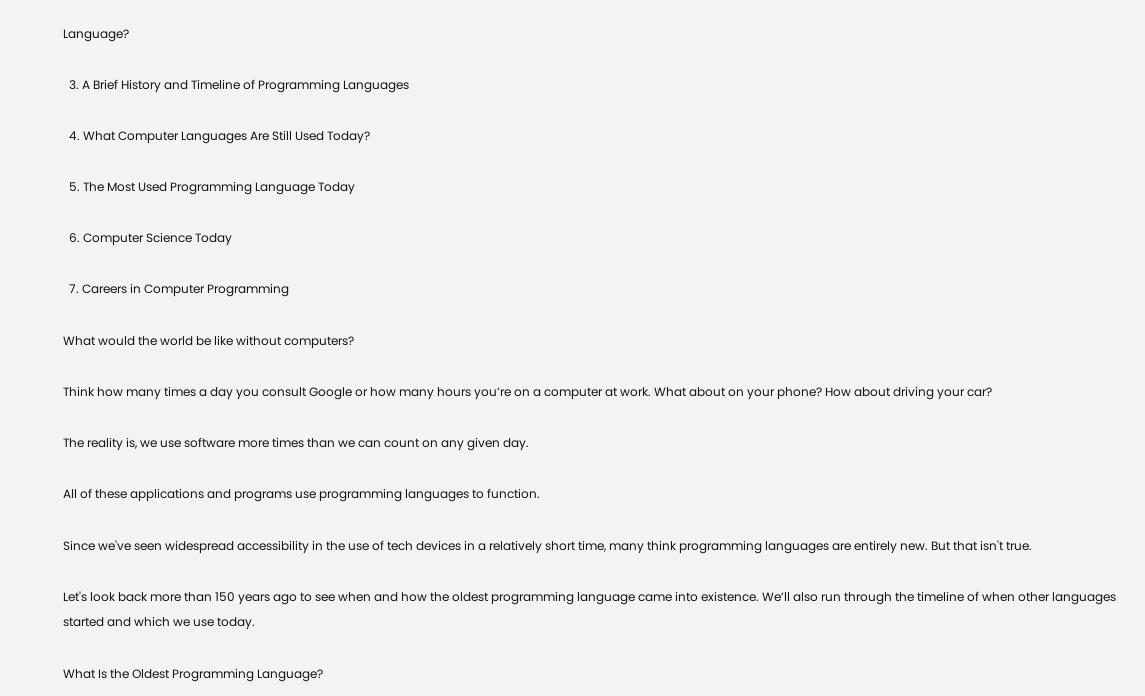Language?

  3. A Brief History and Timeline of Programming Languages

  4. What Computer Languages Are Still Used Today?

  5. The Most Used Programming Language Today

  6. Computer Science Today

  7. Careers in Computer Programming

What would the world be like without computers?

Think how many times a day you consult Google or how many hours you’re on a computer at work. What about on your phone? How about driving your car?

The reality is, we use software more times than we can count on any given day.

All of these applications and programs use programming languages to function.

Since we've seen widespread accessibility in the use of tech devices in a relatively short time, many think programming languages are entirely new. But that isn't true.

Let's look back more than 150 years ago to see when and how the oldest programming language came into existence. We’ll also run through the timeline of when other languages started and which we use today.

What Is the Oldest Programming Language?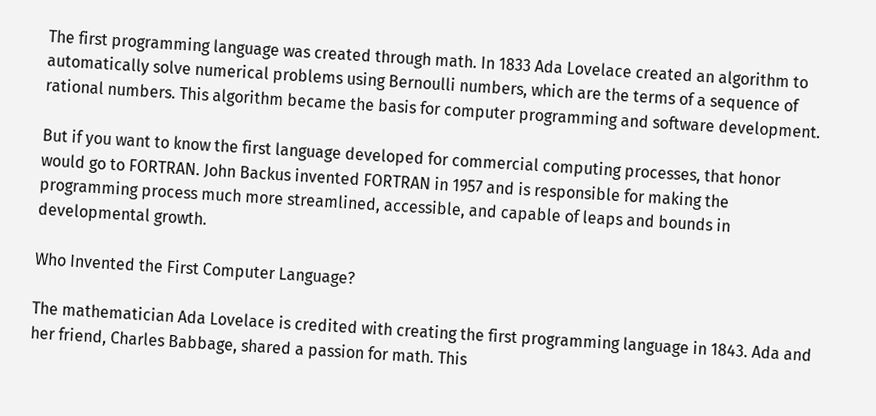The first programming language was created through math. In 1833 Ada Lovelace created an algorithm to automatically solve numerical problems using Bernoulli numbers, which are the terms of a sequence of rational numbers. This algorithm became the basis for computer programming and software development.

But if you want to know the first language developed for commercial computing processes, that honor would go to FORTRAN. John Backus invented FORTRAN in 1957 and is responsible for making the programming process much more streamlined, accessible, and capable of leaps and bounds in developmental growth.

Who Invented the First Computer Language?

The mathematician Ada Lovelace is credited with creating the first programming language in 1843. Ada and her friend, Charles Babbage, shared a passion for math. This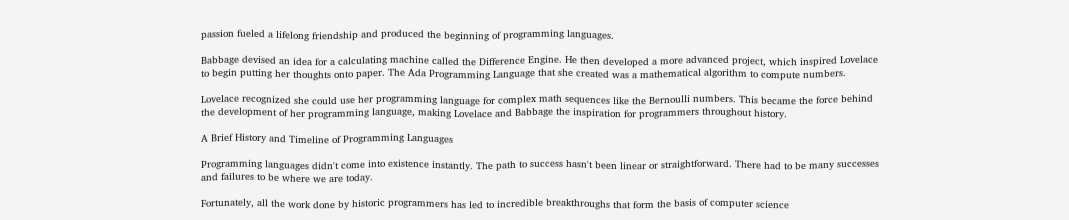passion fueled a lifelong friendship and produced the beginning of programming languages.

Babbage devised an idea for a calculating machine called the Difference Engine. He then developed a more advanced project, which inspired Lovelace to begin putting her thoughts onto paper. The Ada Programming Language that she created was a mathematical algorithm to compute numbers.

Lovelace recognized she could use her programming language for complex math sequences like the Bernoulli numbers. This became the force behind the development of her programming language, making Lovelace and Babbage the inspiration for programmers throughout history.

A Brief History and Timeline of Programming Languages

Programming languages didn't come into existence instantly. The path to success hasn't been linear or straightforward. There had to be many successes and failures to be where we are today.

Fortunately, all the work done by historic programmers has led to incredible breakthroughs that form the basis of computer science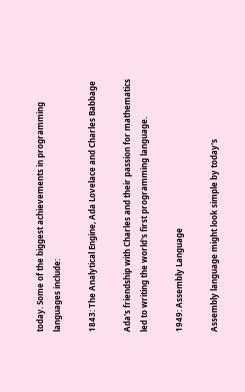today. Some of the biggest achievements in programming languages include:

1843: The Analytical Engine, Ada Lovelace and Charles Babbage

Ada's friendship with Charles and their passion for mathematics led to writing the world's first programming language.

1949: Assembly Language

Assembly language might look simple by today's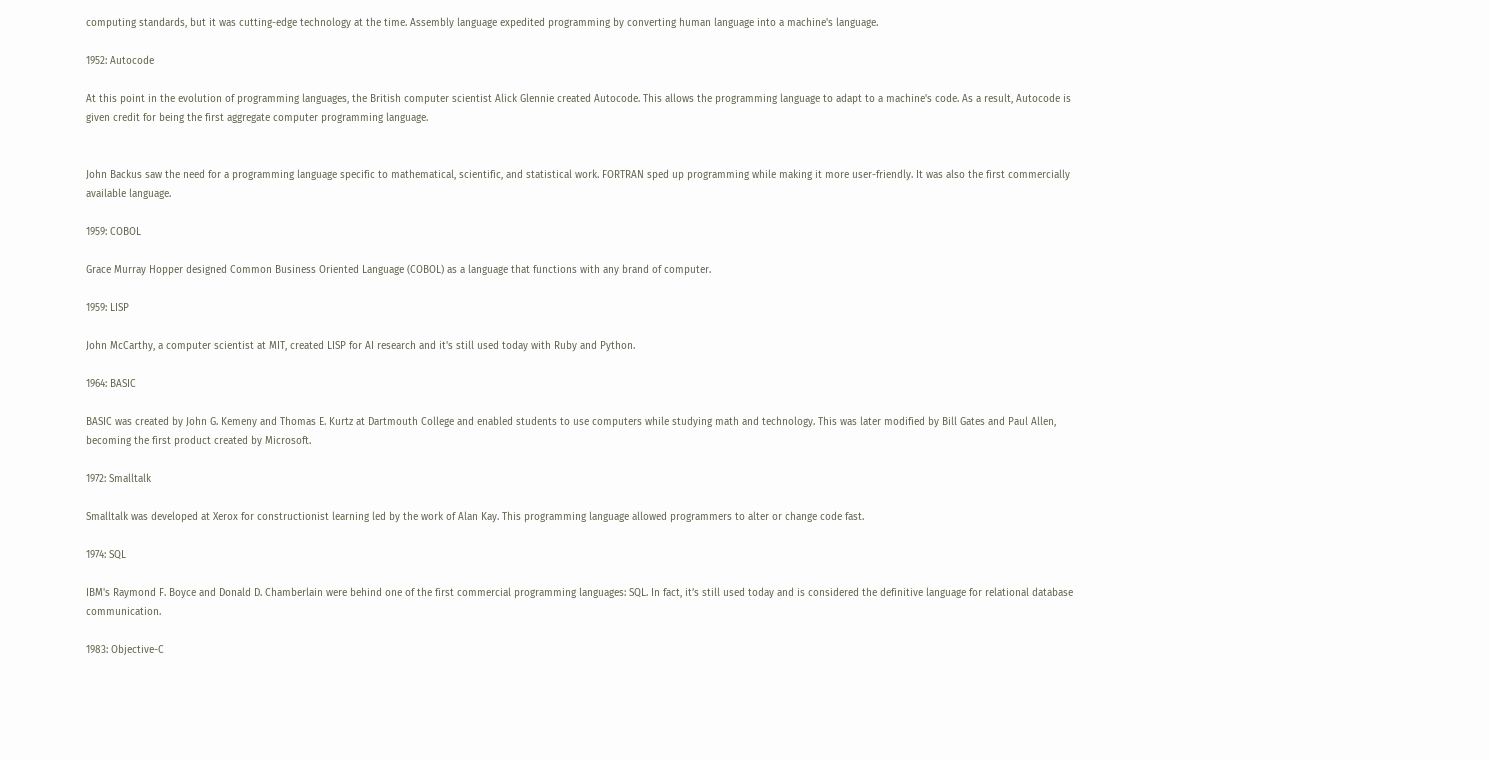computing standards, but it was cutting-edge technology at the time. Assembly language expedited programming by converting human language into a machine's language.

1952: Autocode

At this point in the evolution of programming languages, the British computer scientist Alick Glennie created Autocode. This allows the programming language to adapt to a machine's code. As a result, Autocode is given credit for being the first aggregate computer programming language.


John Backus saw the need for a programming language specific to mathematical, scientific, and statistical work. FORTRAN sped up programming while making it more user-friendly. It was also the first commercially available language.

1959: COBOL

Grace Murray Hopper designed Common Business Oriented Language (COBOL) as a language that functions with any brand of computer.

1959: LISP

John McCarthy, a computer scientist at MIT, created LISP for AI research and it's still used today with Ruby and Python.

1964: BASIC

BASIC was created by John G. Kemeny and Thomas E. Kurtz at Dartmouth College and enabled students to use computers while studying math and technology. This was later modified by Bill Gates and Paul Allen, becoming the first product created by Microsoft.

1972: Smalltalk

Smalltalk was developed at Xerox for constructionist learning led by the work of Alan Kay. This programming language allowed programmers to alter or change code fast.

1974: SQL

IBM's Raymond F. Boyce and Donald D. Chamberlain were behind one of the first commercial programming languages: SQL. In fact, it’s still used today and is considered the definitive language for relational database communication.

1983: Objective-C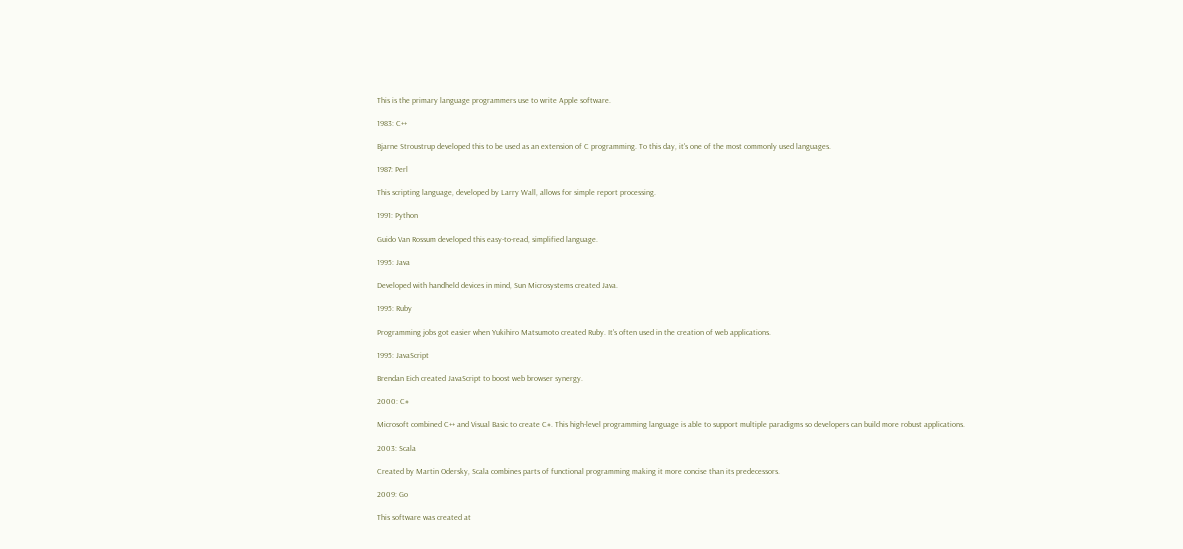This is the primary language programmers use to write Apple software.

1983: C++

Bjarne Stroustrup developed this to be used as an extension of C programming. To this day, it's one of the most commonly used languages.

1987: Perl

This scripting language, developed by Larry Wall, allows for simple report processing.

1991: Python

Guido Van Rossum developed this easy-to-read, simplified language.

1995: Java

Developed with handheld devices in mind, Sun Microsystems created Java.

1995: Ruby

Programming jobs got easier when Yukihiro Matsumoto created Ruby. It's often used in the creation of web applications.

1995: JavaScript

Brendan Eich created JavaScript to boost web browser synergy.

2000: C#

Microsoft combined C++ and Visual Basic to create C#. This high-level programming language is able to support multiple paradigms so developers can build more robust applications.

2003: Scala

Created by Martin Odersky, Scala combines parts of functional programming making it more concise than its predecessors.

2009: Go

This software was created at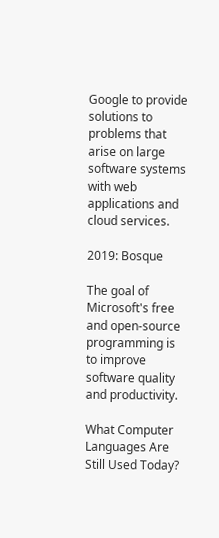Google to provide solutions to problems that arise on large software systems with web applications and cloud services.

2019: Bosque

The goal of Microsoft's free and open-source programming is to improve software quality and productivity.

What Computer Languages Are Still Used Today?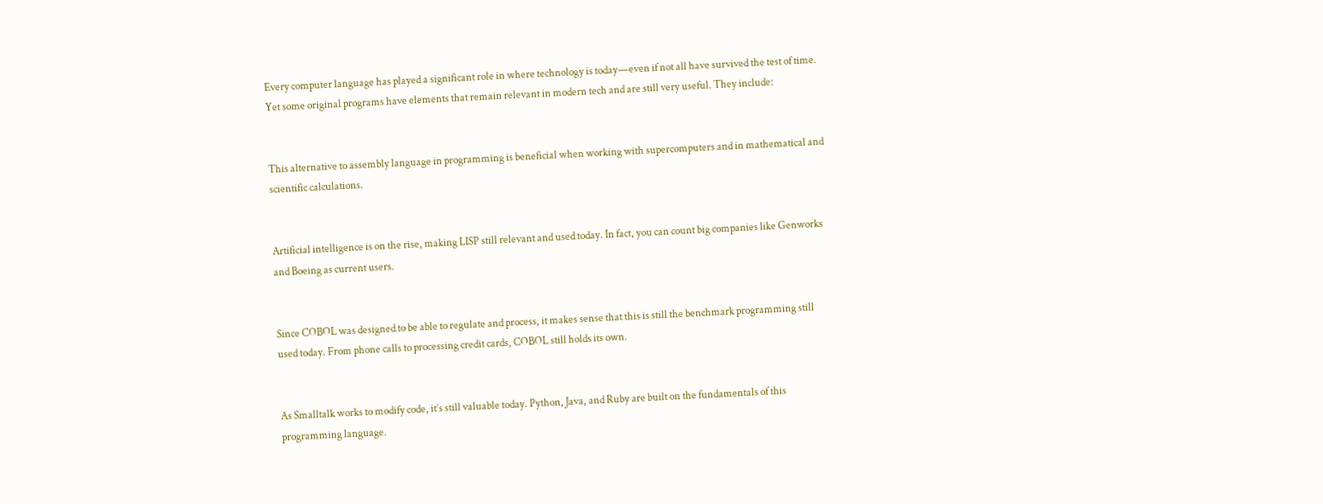Every computer language has played a significant role in where technology is today—even if not all have survived the test of time. Yet some original programs have elements that remain relevant in modern tech and are still very useful. They include:


This alternative to assembly language in programming is beneficial when working with supercomputers and in mathematical and scientific calculations.


Artificial intelligence is on the rise, making LISP still relevant and used today. In fact, you can count big companies like Genworks and Boeing as current users.


Since COBOL was designed to be able to regulate and process, it makes sense that this is still the benchmark programming still used today. From phone calls to processing credit cards, COBOL still holds its own.


As Smalltalk works to modify code, it’s still valuable today. Python, Java, and Ruby are built on the fundamentals of this programming language.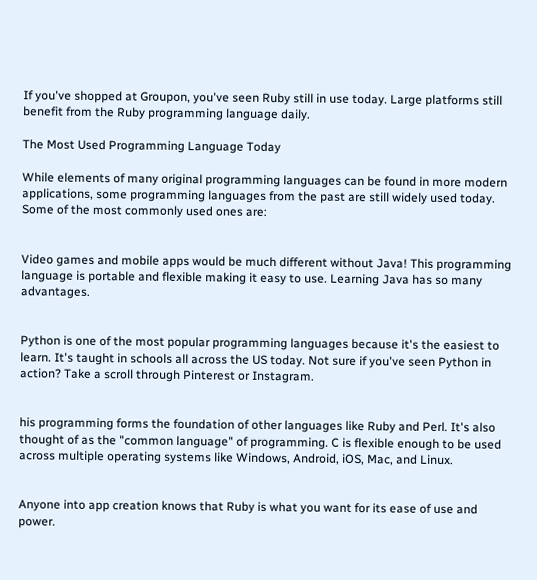If you've shopped at Groupon, you've seen Ruby still in use today. Large platforms still benefit from the Ruby programming language daily.

The Most Used Programming Language Today

While elements of many original programming languages can be found in more modern applications, some programming languages from the past are still widely used today. Some of the most commonly used ones are:


Video games and mobile apps would be much different without Java! This programming language is portable and flexible making it easy to use. Learning Java has so many advantages.


Python is one of the most popular programming languages because it's the easiest to learn. It's taught in schools all across the US today. Not sure if you've seen Python in action? Take a scroll through Pinterest or Instagram.


his programming forms the foundation of other languages like Ruby and Perl. It's also thought of as the "common language" of programming. C is flexible enough to be used across multiple operating systems like Windows, Android, iOS, Mac, and Linux.


Anyone into app creation knows that Ruby is what you want for its ease of use and power.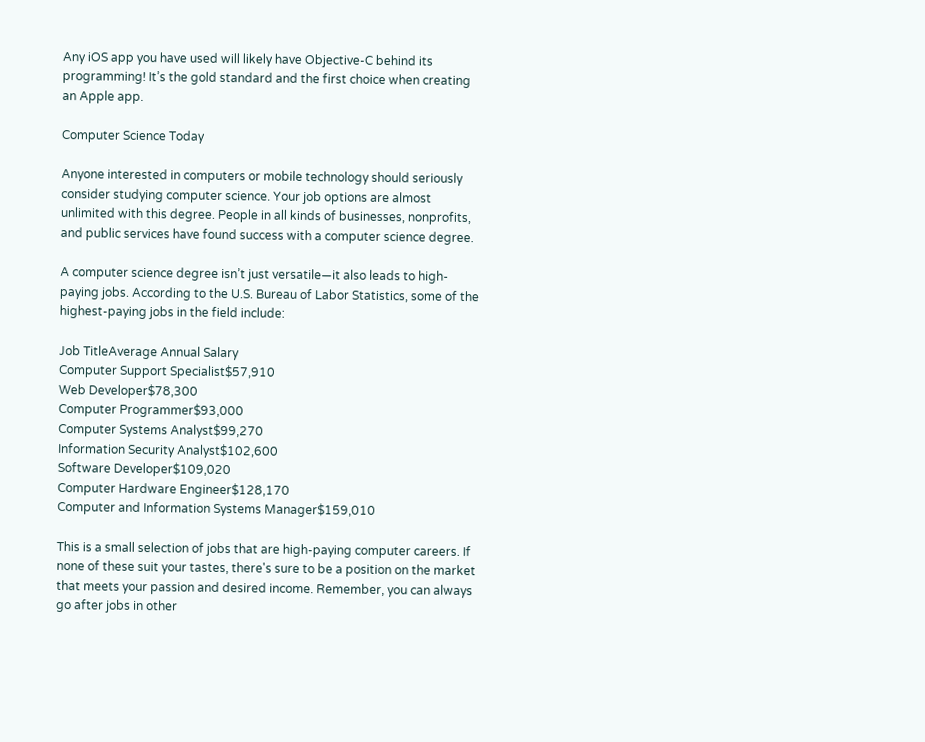Any iOS app you have used will likely have Objective-C behind its programming! It’s the gold standard and the first choice when creating an Apple app.

Computer Science Today

Anyone interested in computers or mobile technology should seriously consider studying computer science. Your job options are almost unlimited with this degree. People in all kinds of businesses, nonprofits, and public services have found success with a computer science degree.

A computer science degree isn’t just versatile—it also leads to high-paying jobs. According to the U.S. Bureau of Labor Statistics, some of the highest-paying jobs in the field include:

Job TitleAverage Annual Salary
Computer Support Specialist$57,910
Web Developer$78,300
Computer Programmer$93,000
Computer Systems Analyst$99,270
Information Security Analyst$102,600
Software Developer$109,020
Computer Hardware Engineer$128,170
Computer and Information Systems Manager$159,010

This is a small selection of jobs that are high-paying computer careers. If none of these suit your tastes, there's sure to be a position on the market that meets your passion and desired income. Remember, you can always go after jobs in other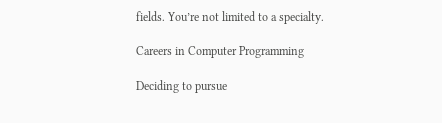fields. You’re not limited to a specialty.

Careers in Computer Programming

Deciding to pursue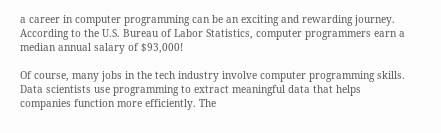a career in computer programming can be an exciting and rewarding journey. According to the U.S. Bureau of Labor Statistics, computer programmers earn a median annual salary of $93,000!

Of course, many jobs in the tech industry involve computer programming skills. Data scientists use programming to extract meaningful data that helps companies function more efficiently. The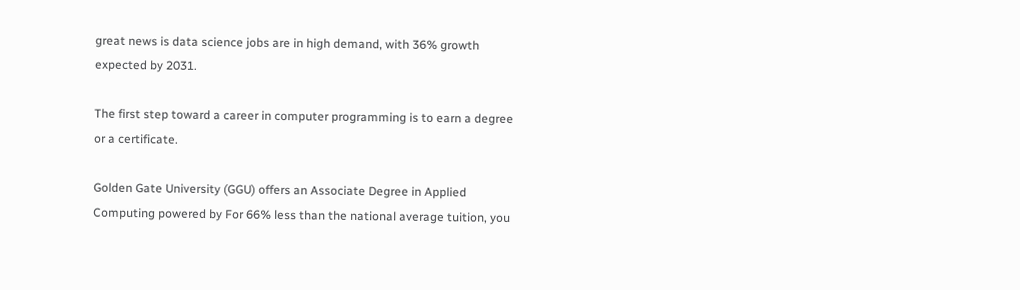great news is data science jobs are in high demand, with 36% growth expected by 2031.

The first step toward a career in computer programming is to earn a degree or a certificate.

Golden Gate University (GGU) offers an Associate Degree in Applied Computing powered by For 66% less than the national average tuition, you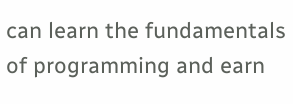can learn the fundamentals of programming and earn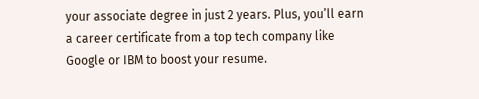your associate degree in just 2 years. Plus, you’ll earn a career certificate from a top tech company like Google or IBM to boost your resume.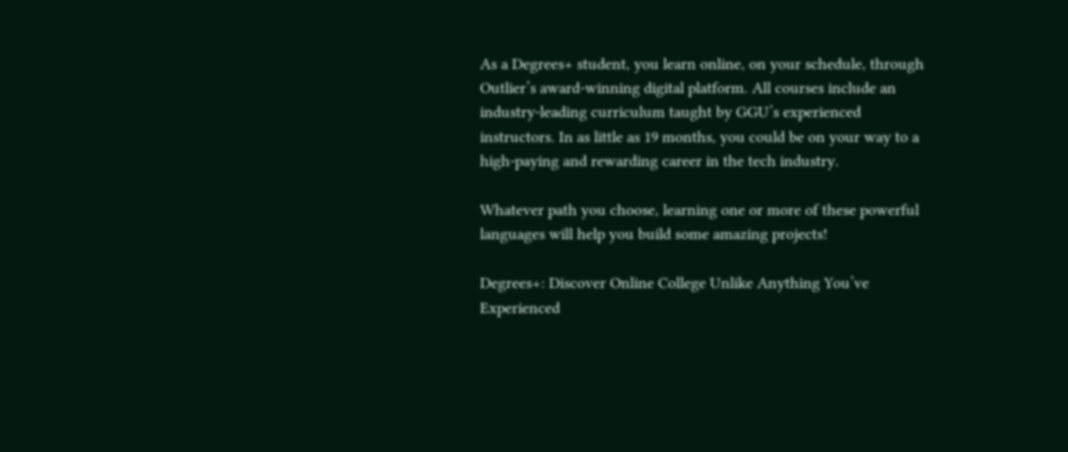As a Degrees+ student, you learn online, on your schedule, through Outlier’s award-winning digital platform. All courses include an industry-leading curriculum taught by GGU’s experienced instructors. In as little as 19 months, you could be on your way to a high-paying and rewarding career in the tech industry.

Whatever path you choose, learning one or more of these powerful languages will help you build some amazing projects!

Degrees+: Discover Online College Unlike Anything You’ve Experienced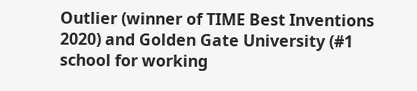Outlier (winner of TIME Best Inventions 2020) and Golden Gate University (#1 school for working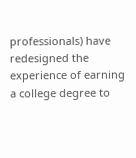professionals) have redesigned the experience of earning a college degree to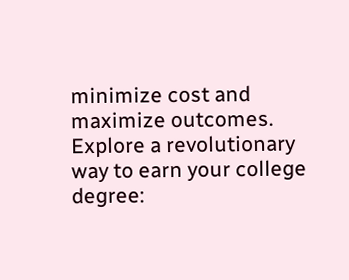minimize cost and maximize outcomes. Explore a revolutionary way to earn your college degree: